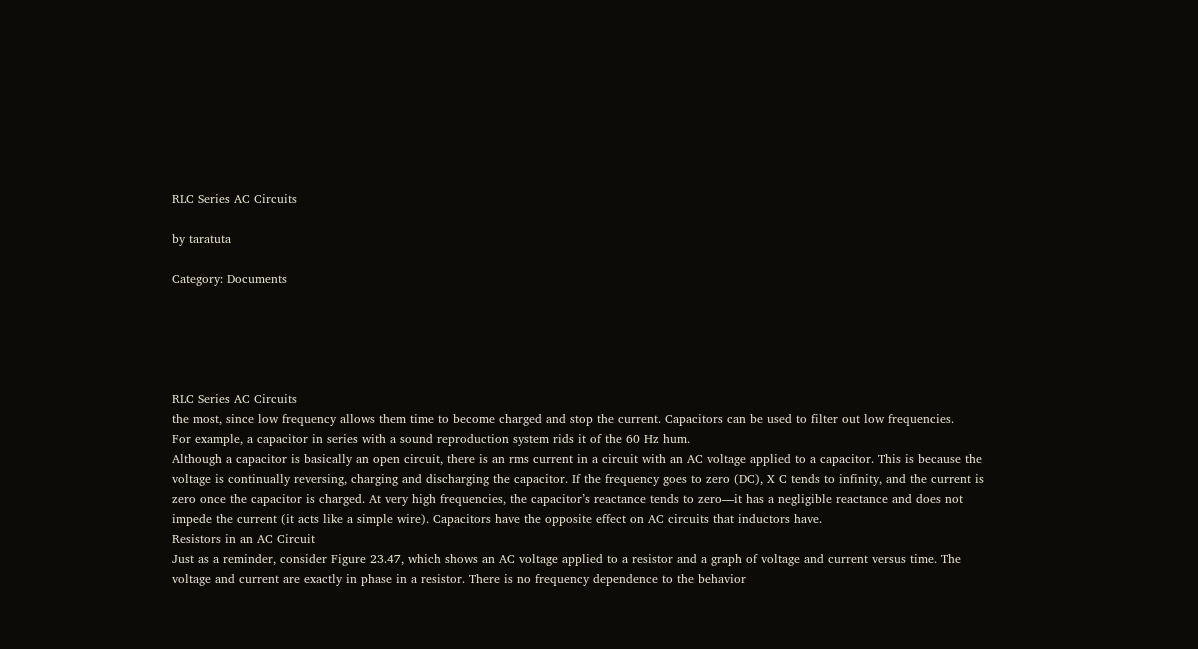RLC Series AC Circuits

by taratuta

Category: Documents





RLC Series AC Circuits
the most, since low frequency allows them time to become charged and stop the current. Capacitors can be used to filter out low frequencies.
For example, a capacitor in series with a sound reproduction system rids it of the 60 Hz hum.
Although a capacitor is basically an open circuit, there is an rms current in a circuit with an AC voltage applied to a capacitor. This is because the
voltage is continually reversing, charging and discharging the capacitor. If the frequency goes to zero (DC), X C tends to infinity, and the current is
zero once the capacitor is charged. At very high frequencies, the capacitor’s reactance tends to zero—it has a negligible reactance and does not
impede the current (it acts like a simple wire). Capacitors have the opposite effect on AC circuits that inductors have.
Resistors in an AC Circuit
Just as a reminder, consider Figure 23.47, which shows an AC voltage applied to a resistor and a graph of voltage and current versus time. The
voltage and current are exactly in phase in a resistor. There is no frequency dependence to the behavior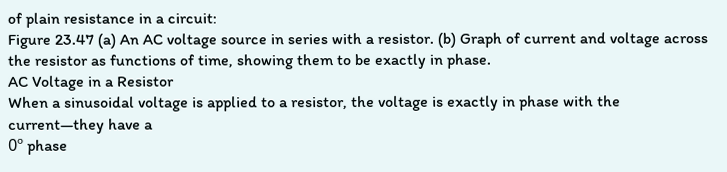of plain resistance in a circuit:
Figure 23.47 (a) An AC voltage source in series with a resistor. (b) Graph of current and voltage across the resistor as functions of time, showing them to be exactly in phase.
AC Voltage in a Resistor
When a sinusoidal voltage is applied to a resistor, the voltage is exactly in phase with the current—they have a
0º phase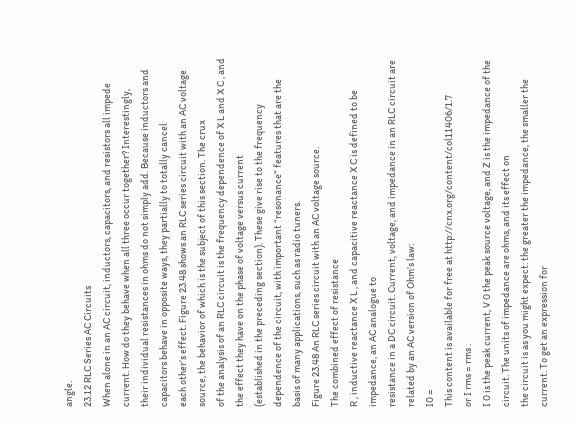angle.
23.12 RLC Series AC Circuits
When alone in an AC circuit, inductors, capacitors, and resistors all impede current. How do they behave when all three occur together? Interestingly,
their individual resistances in ohms do not simply add. Because inductors and capacitors behave in opposite ways, they partially to totally cancel
each other’s effect. Figure 23.48 shows an RLC series circuit with an AC voltage source, the behavior of which is the subject of this section. The crux
of the analysis of an RLC circuit is the frequency dependence of X L and X C , and the effect they have on the phase of voltage versus current
(established in the preceding section). These give rise to the frequency dependence of the circuit, with important “resonance” features that are the
basis of many applications, such as radio tuners.
Figure 23.48 An RLC series circuit with an AC voltage source.
The combined effect of resistance
R , inductive reactance X L , and capacitive reactance X C is defined to be impedance, an AC analogue to
resistance in a DC circuit. Current, voltage, and impedance in an RLC circuit are related by an AC version of Ohm’s law:
I0 =
This content is available for free at http://cnx.org/content/col11406/1.7
or I rms = rms .
I 0 is the peak current, V 0 the peak source voltage, and Z is the impedance of the circuit. The units of impedance are ohms, and its effect on
the circuit is as you might expect: the greater the impedance, the smaller the current. To get an expression for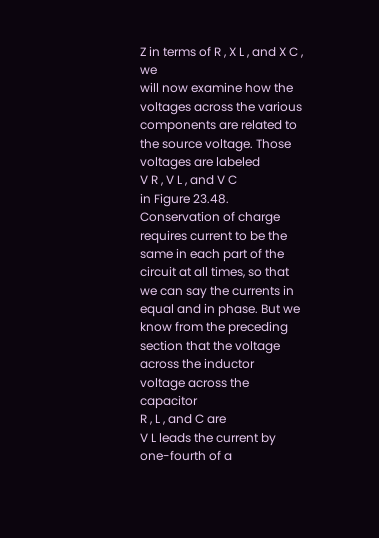Z in terms of R , X L , and X C , we
will now examine how the voltages across the various components are related to the source voltage. Those voltages are labeled
V R , V L , and V C
in Figure 23.48.
Conservation of charge requires current to be the same in each part of the circuit at all times, so that we can say the currents in
equal and in phase. But we know from the preceding section that the voltage across the inductor
voltage across the capacitor
R , L , and C are
V L leads the current by one-fourth of a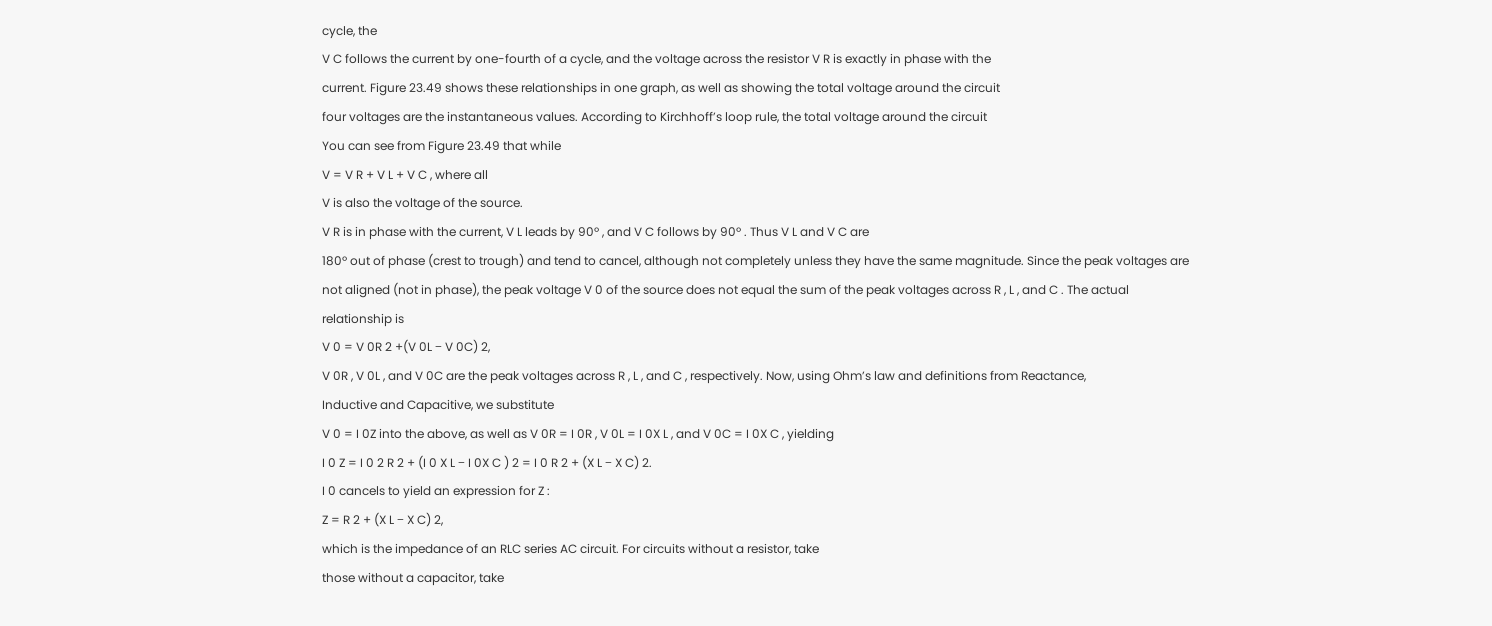cycle, the
V C follows the current by one-fourth of a cycle, and the voltage across the resistor V R is exactly in phase with the
current. Figure 23.49 shows these relationships in one graph, as well as showing the total voltage around the circuit
four voltages are the instantaneous values. According to Kirchhoff’s loop rule, the total voltage around the circuit
You can see from Figure 23.49 that while
V = V R + V L + V C , where all
V is also the voltage of the source.
V R is in phase with the current, V L leads by 90º , and V C follows by 90º . Thus V L and V C are
180º out of phase (crest to trough) and tend to cancel, although not completely unless they have the same magnitude. Since the peak voltages are
not aligned (not in phase), the peak voltage V 0 of the source does not equal the sum of the peak voltages across R , L , and C . The actual
relationship is
V 0 = V 0R 2 +(V 0L − V 0C) 2,
V 0R , V 0L , and V 0C are the peak voltages across R , L , and C , respectively. Now, using Ohm’s law and definitions from Reactance,
Inductive and Capacitive, we substitute
V 0 = I 0Z into the above, as well as V 0R = I 0R , V 0L = I 0X L , and V 0C = I 0X C , yielding
I 0 Z = I 0 2 R 2 + (I 0 X L − I 0X C ) 2 = I 0 R 2 + (X L − X C) 2.
I 0 cancels to yield an expression for Z :
Z = R 2 + (X L − X C) 2,
which is the impedance of an RLC series AC circuit. For circuits without a resistor, take
those without a capacitor, take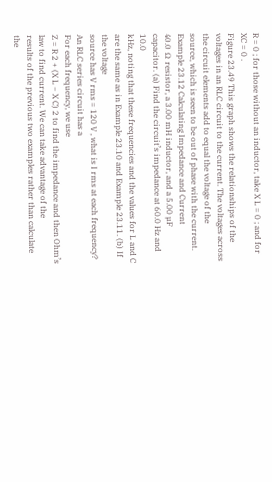R = 0 ; for those without an inductor, take X L = 0 ; and for
XC = 0 .
Figure 23.49 This graph shows the relationships of the voltages in an RLC circuit to the current. The voltages across the circuit elements add to equal the voltage of the
source, which is seen to be out of phase with the current.
Example 23.12 Calculating Impedance and Current
40.0 Ω resistor, a 3.00 mH inductor, and a 5.00 µF capacitor. (a) Find the circuit’s impedance at 60.0 Hz and 10.0
kHz, noting that these frequencies and the values for L and C are the same as in Example 23.10 and Example 23.11. (b) If the voltage
source has V rms = 120 V , what is I rms at each frequency?
An RLC series circuit has a
For each frequency, we use
Z = R 2 + (X L − X C) 2 to find the impedance and then Ohm’s law to find current. We can take advantage of the
results of the previous two examples rather than calculate the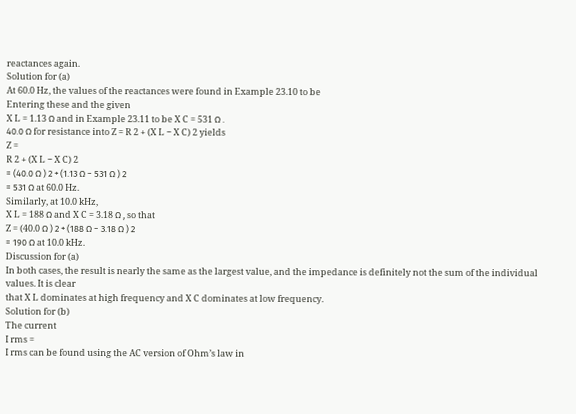reactances again.
Solution for (a)
At 60.0 Hz, the values of the reactances were found in Example 23.10 to be
Entering these and the given
X L = 1.13 Ω and in Example 23.11 to be X C = 531 Ω .
40.0 Ω for resistance into Z = R 2 + (X L − X C) 2 yields
Z =
R 2 + (X L − X C) 2
= (40.0 Ω ) 2 + (1.13 Ω − 531 Ω ) 2
= 531 Ω at 60.0 Hz.
Similarly, at 10.0 kHz,
X L = 188 Ω and X C = 3.18 Ω , so that
Z = (40.0 Ω ) 2 + (188 Ω − 3.18 Ω ) 2
= 190 Ω at 10.0 kHz.
Discussion for (a)
In both cases, the result is nearly the same as the largest value, and the impedance is definitely not the sum of the individual values. It is clear
that X L dominates at high frequency and X C dominates at low frequency.
Solution for (b)
The current
I rms =
I rms can be found using the AC version of Ohm’s law in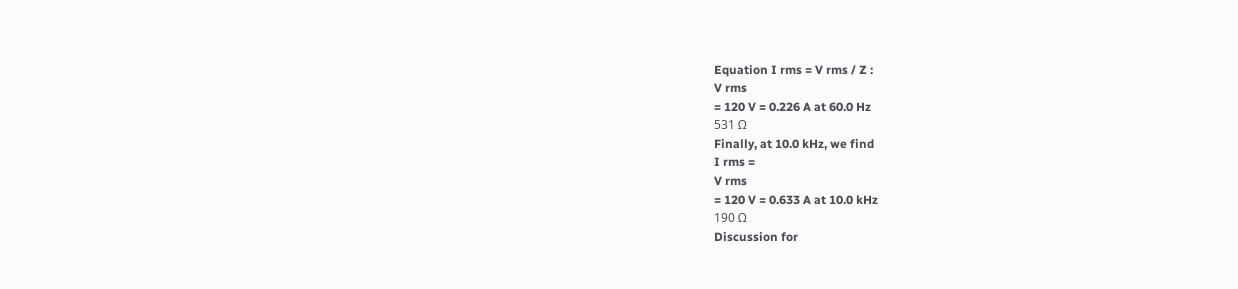Equation I rms = V rms / Z :
V rms
= 120 V = 0.226 A at 60.0 Hz
531 Ω
Finally, at 10.0 kHz, we find
I rms =
V rms
= 120 V = 0.633 A at 10.0 kHz
190 Ω
Discussion for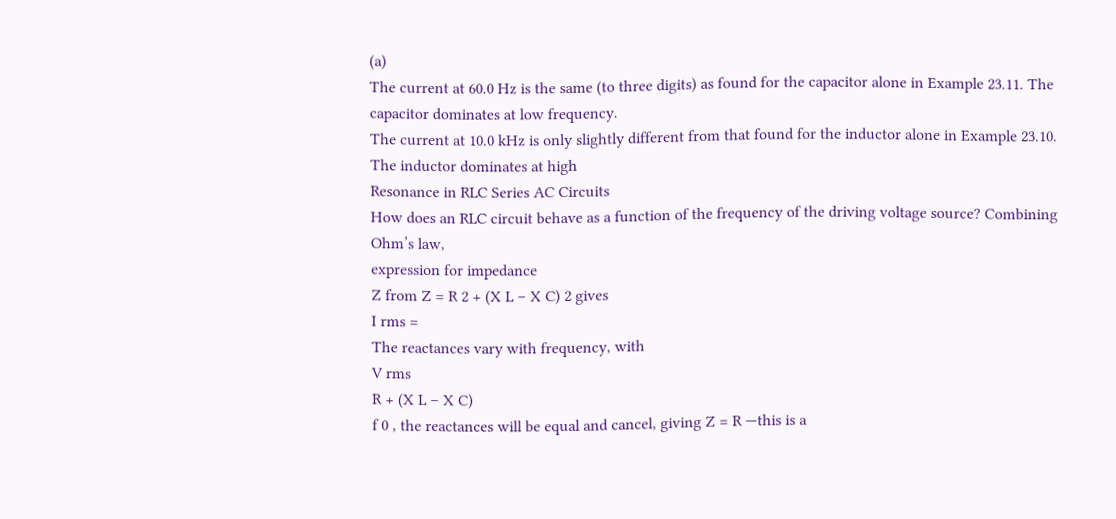(a)
The current at 60.0 Hz is the same (to three digits) as found for the capacitor alone in Example 23.11. The capacitor dominates at low frequency.
The current at 10.0 kHz is only slightly different from that found for the inductor alone in Example 23.10. The inductor dominates at high
Resonance in RLC Series AC Circuits
How does an RLC circuit behave as a function of the frequency of the driving voltage source? Combining Ohm’s law,
expression for impedance
Z from Z = R 2 + (X L − X C) 2 gives
I rms =
The reactances vary with frequency, with
V rms
R + (X L − X C)
f 0 , the reactances will be equal and cancel, giving Z = R —this is a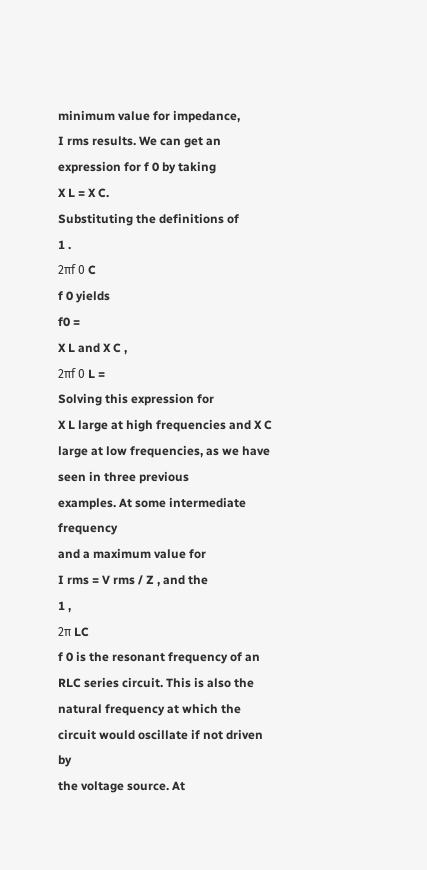minimum value for impedance,
I rms results. We can get an expression for f 0 by taking
X L = X C.
Substituting the definitions of
1 .
2πf 0 C
f 0 yields
f0 =
X L and X C ,
2πf 0 L =
Solving this expression for
X L large at high frequencies and X C large at low frequencies, as we have seen in three previous
examples. At some intermediate frequency
and a maximum value for
I rms = V rms / Z , and the
1 ,
2π LC
f 0 is the resonant frequency of an RLC series circuit. This is also the natural frequency at which the circuit would oscillate if not driven by
the voltage source. At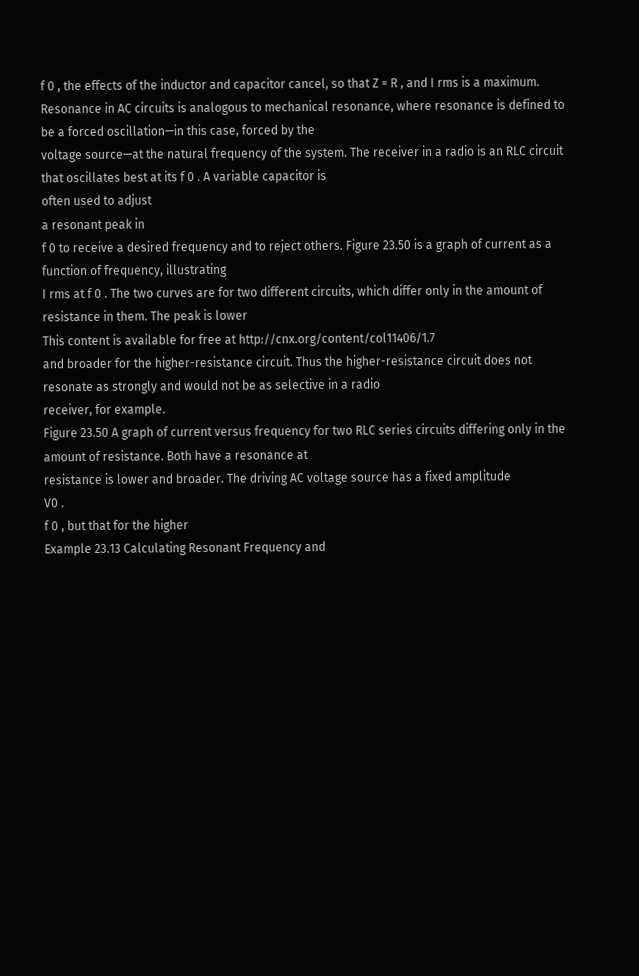f 0 , the effects of the inductor and capacitor cancel, so that Z = R , and I rms is a maximum.
Resonance in AC circuits is analogous to mechanical resonance, where resonance is defined to be a forced oscillation—in this case, forced by the
voltage source—at the natural frequency of the system. The receiver in a radio is an RLC circuit that oscillates best at its f 0 . A variable capacitor is
often used to adjust
a resonant peak in
f 0 to receive a desired frequency and to reject others. Figure 23.50 is a graph of current as a function of frequency, illustrating
I rms at f 0 . The two curves are for two different circuits, which differ only in the amount of resistance in them. The peak is lower
This content is available for free at http://cnx.org/content/col11406/1.7
and broader for the higher-resistance circuit. Thus the higher-resistance circuit does not resonate as strongly and would not be as selective in a radio
receiver, for example.
Figure 23.50 A graph of current versus frequency for two RLC series circuits differing only in the amount of resistance. Both have a resonance at
resistance is lower and broader. The driving AC voltage source has a fixed amplitude
V0 .
f 0 , but that for the higher
Example 23.13 Calculating Resonant Frequency and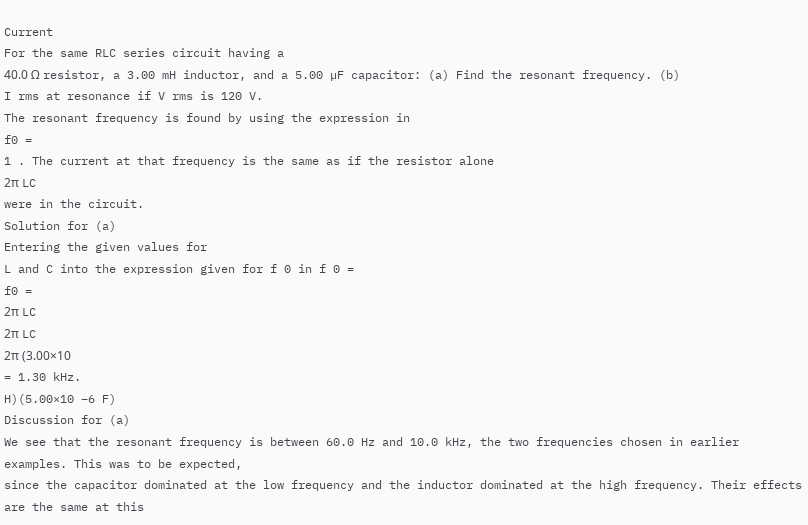Current
For the same RLC series circuit having a
40.0 Ω resistor, a 3.00 mH inductor, and a 5.00 µF capacitor: (a) Find the resonant frequency. (b)
I rms at resonance if V rms is 120 V.
The resonant frequency is found by using the expression in
f0 =
1 . The current at that frequency is the same as if the resistor alone
2π LC
were in the circuit.
Solution for (a)
Entering the given values for
L and C into the expression given for f 0 in f 0 =
f0 =
2π LC
2π LC
2π (3.00×10
= 1.30 kHz.
H)(5.00×10 −6 F)
Discussion for (a)
We see that the resonant frequency is between 60.0 Hz and 10.0 kHz, the two frequencies chosen in earlier examples. This was to be expected,
since the capacitor dominated at the low frequency and the inductor dominated at the high frequency. Their effects are the same at this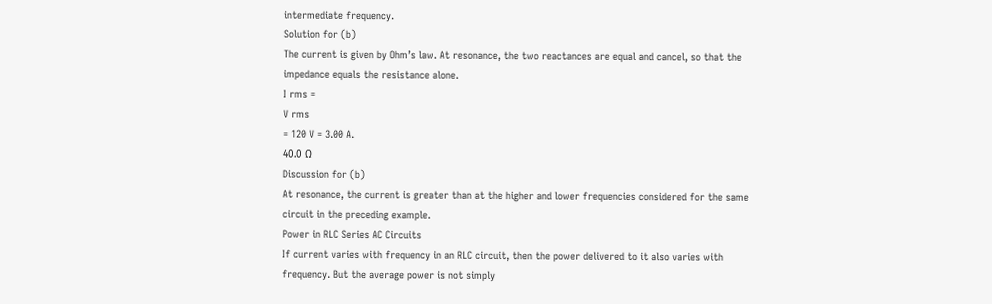intermediate frequency.
Solution for (b)
The current is given by Ohm’s law. At resonance, the two reactances are equal and cancel, so that the impedance equals the resistance alone.
I rms =
V rms
= 120 V = 3.00 A.
40.0 Ω
Discussion for (b)
At resonance, the current is greater than at the higher and lower frequencies considered for the same circuit in the preceding example.
Power in RLC Series AC Circuits
If current varies with frequency in an RLC circuit, then the power delivered to it also varies with frequency. But the average power is not simply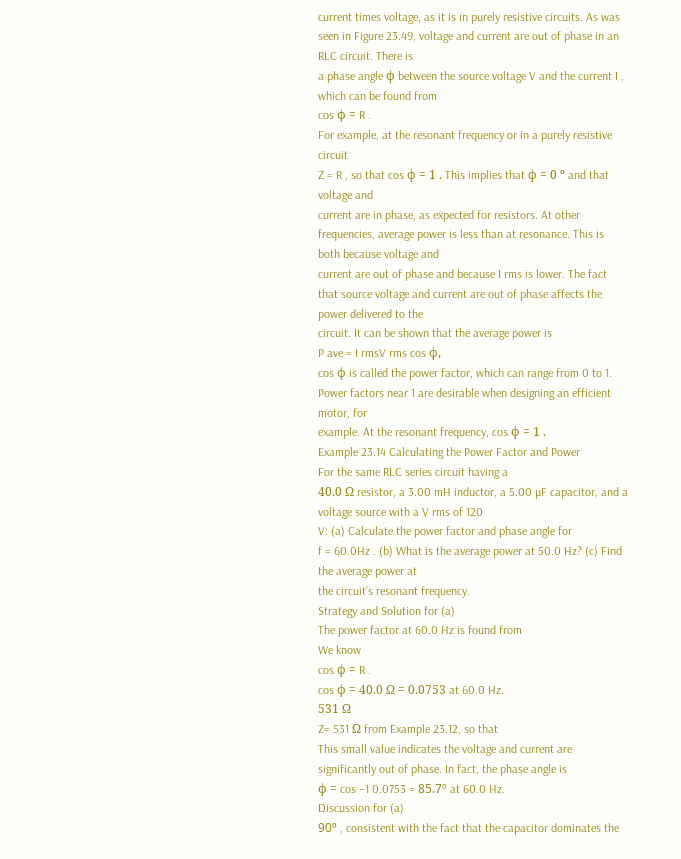current times voltage, as it is in purely resistive circuits. As was seen in Figure 23.49, voltage and current are out of phase in an RLC circuit. There is
a phase angle ϕ between the source voltage V and the current I , which can be found from
cos ϕ = R .
For example, at the resonant frequency or in a purely resistive circuit
Z = R , so that cos ϕ = 1 . This implies that ϕ = 0 º and that voltage and
current are in phase, as expected for resistors. At other frequencies, average power is less than at resonance. This is both because voltage and
current are out of phase and because I rms is lower. The fact that source voltage and current are out of phase affects the power delivered to the
circuit. It can be shown that the average power is
P ave = I rmsV rms cos ϕ,
cos ϕ is called the power factor, which can range from 0 to 1. Power factors near 1 are desirable when designing an efficient motor, for
example. At the resonant frequency, cos ϕ = 1 .
Example 23.14 Calculating the Power Factor and Power
For the same RLC series circuit having a
40.0 Ω resistor, a 3.00 mH inductor, a 5.00 µF capacitor, and a voltage source with a V rms of 120
V: (a) Calculate the power factor and phase angle for
f = 60.0Hz . (b) What is the average power at 50.0 Hz? (c) Find the average power at
the circuit’s resonant frequency.
Strategy and Solution for (a)
The power factor at 60.0 Hz is found from
We know
cos ϕ = R .
cos ϕ = 40.0 Ω = 0.0753 at 60.0 Hz.
531 Ω
Z= 531 Ω from Example 23.12, so that
This small value indicates the voltage and current are significantly out of phase. In fact, the phase angle is
ϕ = cos −1 0.0753 = 85.7º at 60.0 Hz.
Discussion for (a)
90º , consistent with the fact that the capacitor dominates the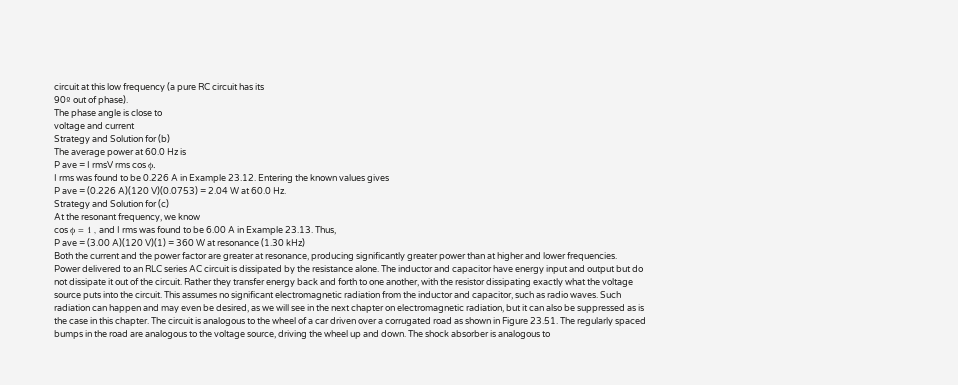circuit at this low frequency (a pure RC circuit has its
90º out of phase).
The phase angle is close to
voltage and current
Strategy and Solution for (b)
The average power at 60.0 Hz is
P ave = I rmsV rms cos ϕ.
I rms was found to be 0.226 A in Example 23.12. Entering the known values gives
P ave = (0.226 A)(120 V)(0.0753) = 2.04 W at 60.0 Hz.
Strategy and Solution for (c)
At the resonant frequency, we know
cos ϕ = 1 , and I rms was found to be 6.00 A in Example 23.13. Thus,
P ave = (3.00 A)(120 V)(1) = 360 W at resonance (1.30 kHz)
Both the current and the power factor are greater at resonance, producing significantly greater power than at higher and lower frequencies.
Power delivered to an RLC series AC circuit is dissipated by the resistance alone. The inductor and capacitor have energy input and output but do
not dissipate it out of the circuit. Rather they transfer energy back and forth to one another, with the resistor dissipating exactly what the voltage
source puts into the circuit. This assumes no significant electromagnetic radiation from the inductor and capacitor, such as radio waves. Such
radiation can happen and may even be desired, as we will see in the next chapter on electromagnetic radiation, but it can also be suppressed as is
the case in this chapter. The circuit is analogous to the wheel of a car driven over a corrugated road as shown in Figure 23.51. The regularly spaced
bumps in the road are analogous to the voltage source, driving the wheel up and down. The shock absorber is analogous to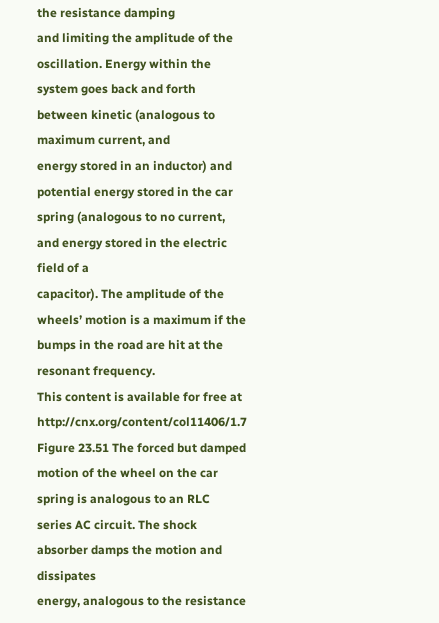the resistance damping
and limiting the amplitude of the oscillation. Energy within the system goes back and forth between kinetic (analogous to maximum current, and
energy stored in an inductor) and potential energy stored in the car spring (analogous to no current, and energy stored in the electric field of a
capacitor). The amplitude of the wheels’ motion is a maximum if the bumps in the road are hit at the resonant frequency.
This content is available for free at http://cnx.org/content/col11406/1.7
Figure 23.51 The forced but damped motion of the wheel on the car spring is analogous to an RLC series AC circuit. The shock absorber damps the motion and dissipates
energy, analogous to the resistance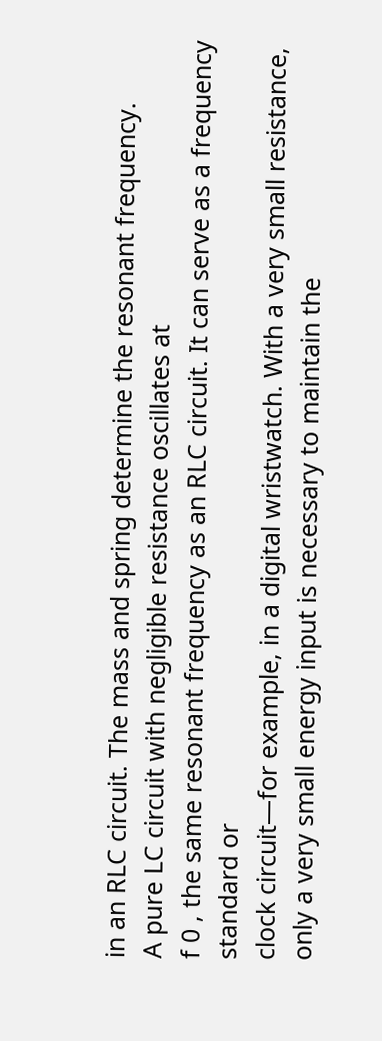in an RLC circuit. The mass and spring determine the resonant frequency.
A pure LC circuit with negligible resistance oscillates at
f 0 , the same resonant frequency as an RLC circuit. It can serve as a frequency standard or
clock circuit—for example, in a digital wristwatch. With a very small resistance, only a very small energy input is necessary to maintain the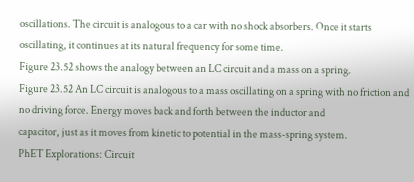oscillations. The circuit is analogous to a car with no shock absorbers. Once it starts oscillating, it continues at its natural frequency for some time.
Figure 23.52 shows the analogy between an LC circuit and a mass on a spring.
Figure 23.52 An LC circuit is analogous to a mass oscillating on a spring with no friction and no driving force. Energy moves back and forth between the inductor and
capacitor, just as it moves from kinetic to potential in the mass-spring system.
PhET Explorations: Circuit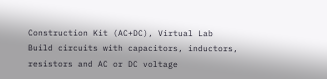Construction Kit (AC+DC), Virtual Lab
Build circuits with capacitors, inductors, resistors and AC or DC voltage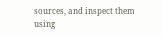sources, and inspect them using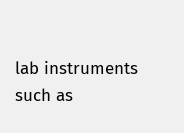lab instruments such as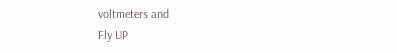voltmeters and
Fly UP